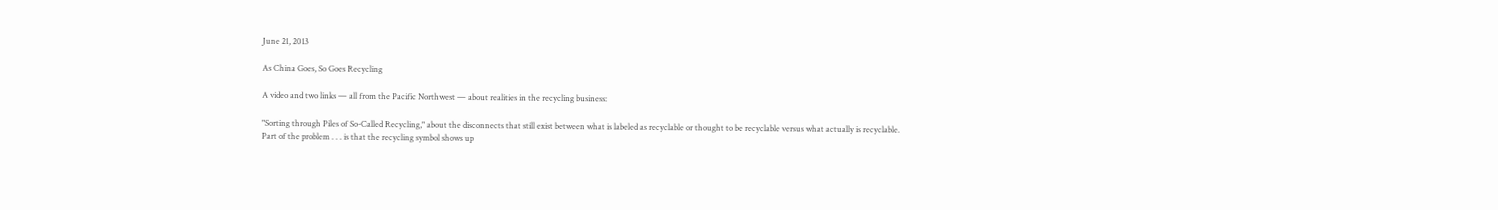June 21, 2013

As China Goes, So Goes Recycling

A video and two links — all from the Pacific Northwest — about realities in the recycling business:

"Sorting through Piles of So-Called Recycling," about the disconnects that still exist between what is labeled as recyclable or thought to be recyclable versus what actually is recyclable.
Part of the problem . . . is that the recycling symbol shows up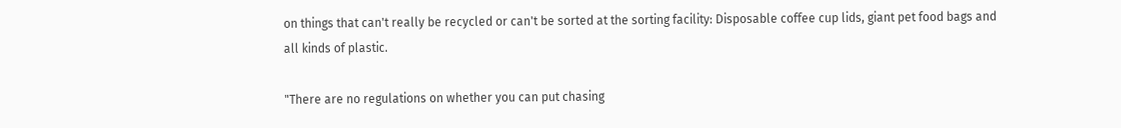on things that can't really be recycled or can't be sorted at the sorting facility: Disposable coffee cup lids, giant pet food bags and all kinds of plastic.

"There are no regulations on whether you can put chasing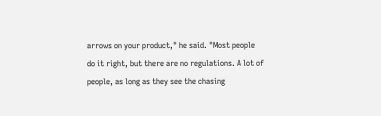arrows on your product," he said. "Most people do it right, but there are no regulations. A lot of people, as long as they see the chasing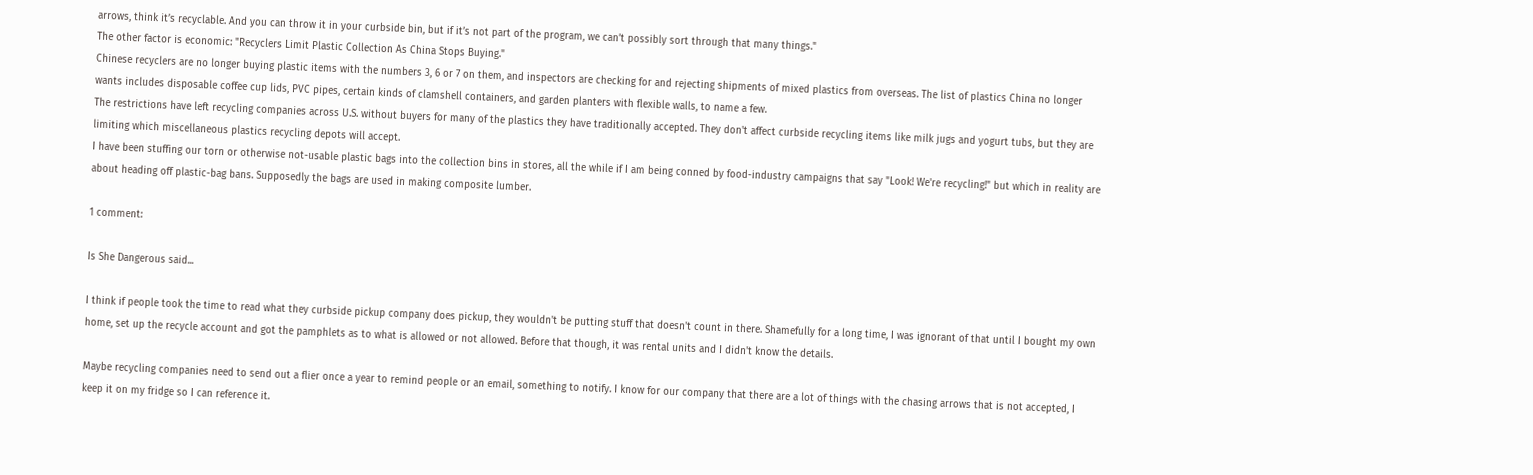arrows, think it’s recyclable. And you can throw it in your curbside bin, but if it’s not part of the program, we can’t possibly sort through that many things."
The other factor is economic: "Recyclers Limit Plastic Collection As China Stops Buying."
Chinese recyclers are no longer buying plastic items with the numbers 3, 6 or 7 on them, and inspectors are checking for and rejecting shipments of mixed plastics from overseas. The list of plastics China no longer wants includes disposable coffee cup lids, PVC pipes, certain kinds of clamshell containers, and garden planters with flexible walls, to name a few.
The restrictions have left recycling companies across U.S. without buyers for many of the plastics they have traditionally accepted. They don't affect curbside recycling items like milk jugs and yogurt tubs, but they are limiting which miscellaneous plastics recycling depots will accept.
I have been stuffing our torn or otherwise not-usable plastic bags into the collection bins in stores, all the while if I am being conned by food-industry campaigns that say "Look! We're recycling!" but which in reality are about heading off plastic-bag bans. Supposedly the bags are used in making composite lumber.

1 comment:

Is She Dangerous said...

I think if people took the time to read what they curbside pickup company does pickup, they wouldn't be putting stuff that doesn't count in there. Shamefully for a long time, I was ignorant of that until I bought my own home, set up the recycle account and got the pamphlets as to what is allowed or not allowed. Before that though, it was rental units and I didn't know the details.

Maybe recycling companies need to send out a flier once a year to remind people or an email, something to notify. I know for our company that there are a lot of things with the chasing arrows that is not accepted, I keep it on my fridge so I can reference it.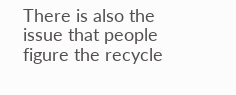There is also the issue that people figure the recycle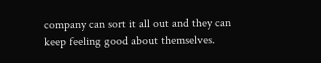company can sort it all out and they can keep feeling good about themselves.